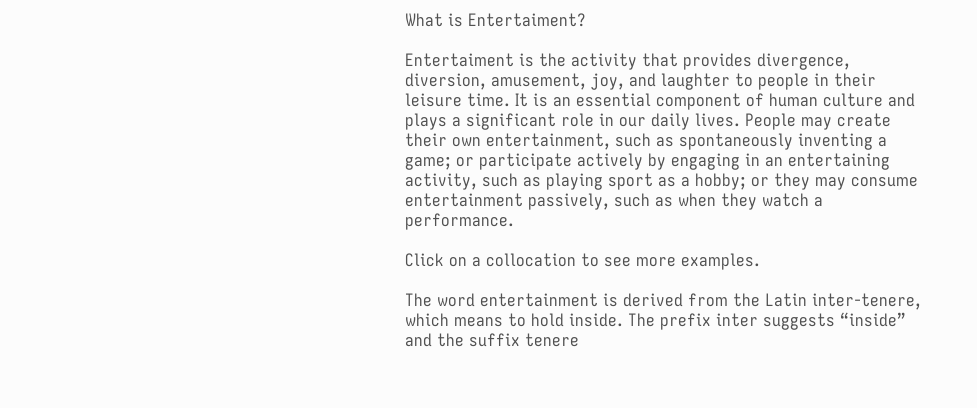What is Entertaiment?

Entertaiment is the activity that provides divergence, diversion, amusement, joy, and laughter to people in their leisure time. It is an essential component of human culture and plays a significant role in our daily lives. People may create their own entertainment, such as spontaneously inventing a game; or participate actively by engaging in an entertaining activity, such as playing sport as a hobby; or they may consume entertainment passively, such as when they watch a performance.

Click on a collocation to see more examples.

The word entertainment is derived from the Latin inter-tenere, which means to hold inside. The prefix inter suggests “inside” and the suffix tenere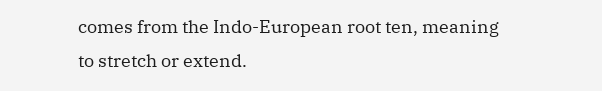comes from the Indo-European root ten, meaning to stretch or extend.